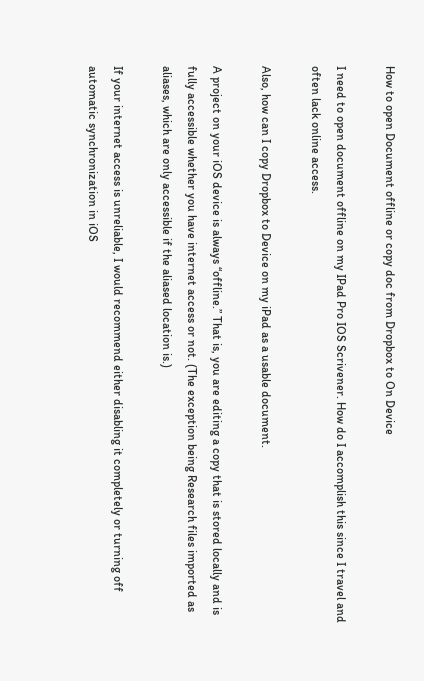How to open Document offline or copy doc from Dropbox to On Device

I need to open document offline on my IPad Pro IOS Scrivener. How do I accomplish this since I travel and often lack online access.

Also, how can I copy Dropbox to Device on my iPad as a usable document.

A project on your iOS device is always “offline.” That is, you are editing a copy that is stored locally and is fully accessible whether you have internet access or not. (The exception being Research files imported as aliases, which are only accessible if the aliased location is.)

If your internet access is unreliable, I would recommend either disabling it completely or turning off automatic synchronization in iOS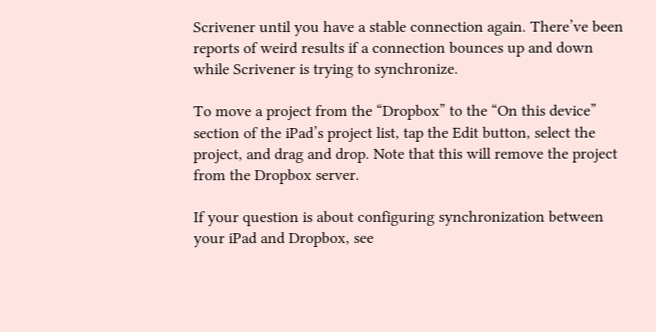Scrivener until you have a stable connection again. There’ve been reports of weird results if a connection bounces up and down while Scrivener is trying to synchronize.

To move a project from the “Dropbox” to the “On this device” section of the iPad’s project list, tap the Edit button, select the project, and drag and drop. Note that this will remove the project from the Dropbox server.

If your question is about configuring synchronization between your iPad and Dropbox, see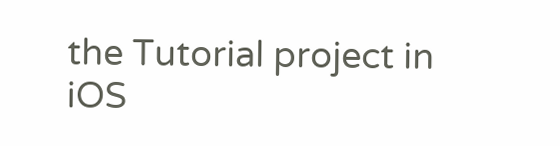the Tutorial project in iOS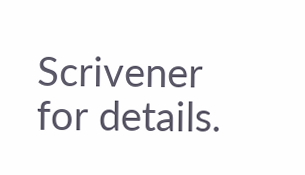Scrivener for details.